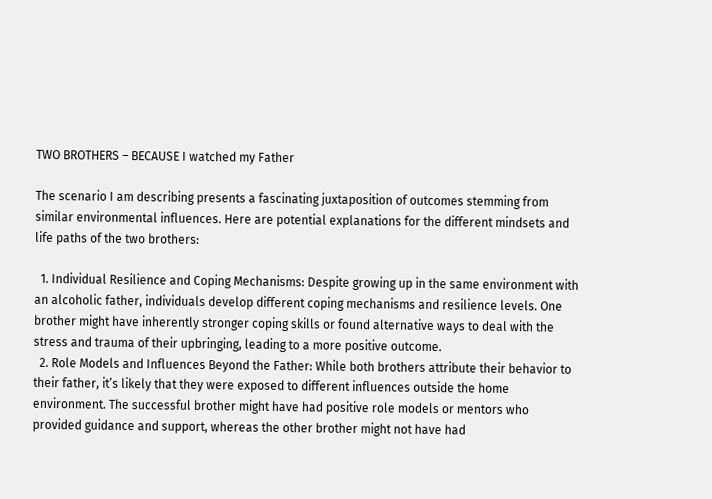TWO BROTHERS – BECAUSE I watched my Father

The scenario I am describing presents a fascinating juxtaposition of outcomes stemming from similar environmental influences. Here are potential explanations for the different mindsets and life paths of the two brothers:

  1. Individual Resilience and Coping Mechanisms: Despite growing up in the same environment with an alcoholic father, individuals develop different coping mechanisms and resilience levels. One brother might have inherently stronger coping skills or found alternative ways to deal with the stress and trauma of their upbringing, leading to a more positive outcome.
  2. Role Models and Influences Beyond the Father: While both brothers attribute their behavior to their father, it’s likely that they were exposed to different influences outside the home environment. The successful brother might have had positive role models or mentors who provided guidance and support, whereas the other brother might not have had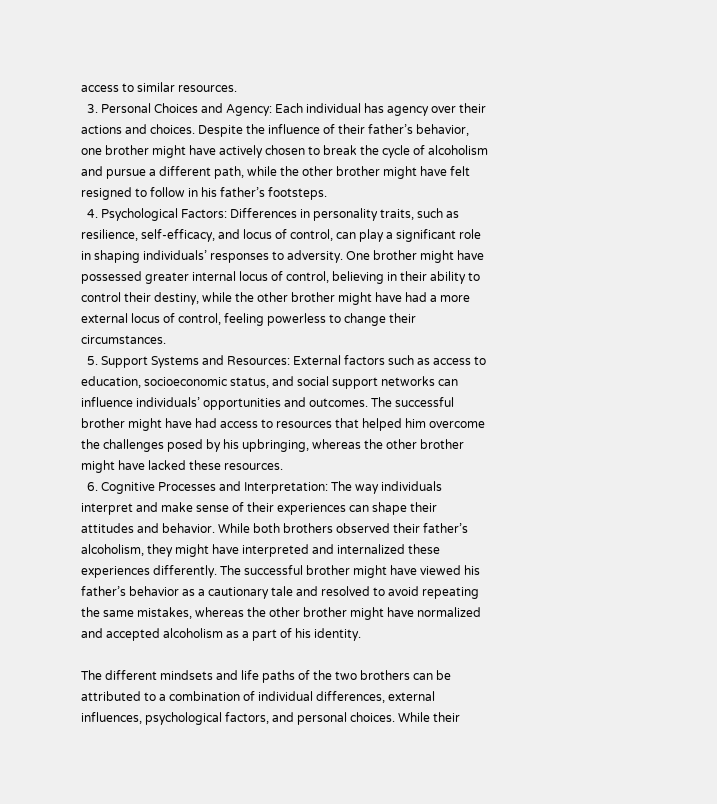access to similar resources.
  3. Personal Choices and Agency: Each individual has agency over their actions and choices. Despite the influence of their father’s behavior, one brother might have actively chosen to break the cycle of alcoholism and pursue a different path, while the other brother might have felt resigned to follow in his father’s footsteps.
  4. Psychological Factors: Differences in personality traits, such as resilience, self-efficacy, and locus of control, can play a significant role in shaping individuals’ responses to adversity. One brother might have possessed greater internal locus of control, believing in their ability to control their destiny, while the other brother might have had a more external locus of control, feeling powerless to change their circumstances.
  5. Support Systems and Resources: External factors such as access to education, socioeconomic status, and social support networks can influence individuals’ opportunities and outcomes. The successful brother might have had access to resources that helped him overcome the challenges posed by his upbringing, whereas the other brother might have lacked these resources.
  6. Cognitive Processes and Interpretation: The way individuals interpret and make sense of their experiences can shape their attitudes and behavior. While both brothers observed their father’s alcoholism, they might have interpreted and internalized these experiences differently. The successful brother might have viewed his father’s behavior as a cautionary tale and resolved to avoid repeating the same mistakes, whereas the other brother might have normalized and accepted alcoholism as a part of his identity.

The different mindsets and life paths of the two brothers can be attributed to a combination of individual differences, external influences, psychological factors, and personal choices. While their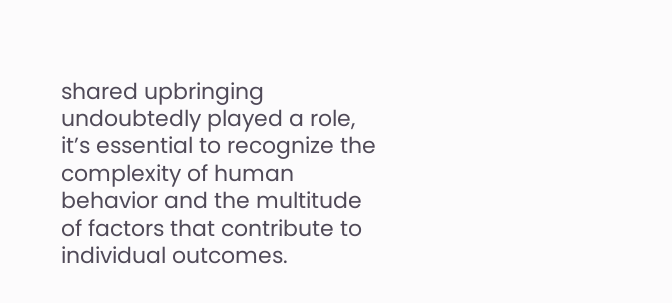shared upbringing undoubtedly played a role, it’s essential to recognize the complexity of human behavior and the multitude of factors that contribute to individual outcomes.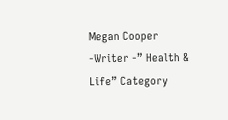Megan Cooper -Writer -” Health & Life” Category